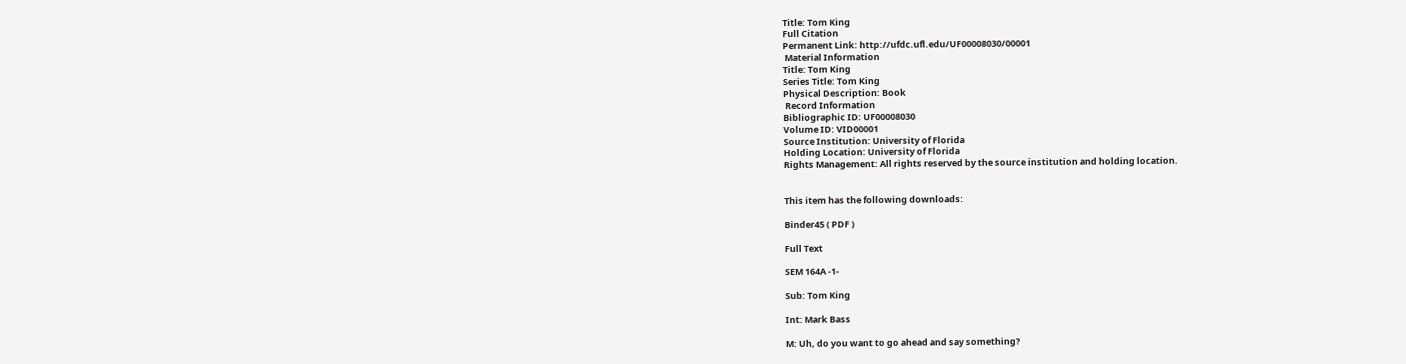Title: Tom King
Full Citation
Permanent Link: http://ufdc.ufl.edu/UF00008030/00001
 Material Information
Title: Tom King
Series Title: Tom King
Physical Description: Book
 Record Information
Bibliographic ID: UF00008030
Volume ID: VID00001
Source Institution: University of Florida
Holding Location: University of Florida
Rights Management: All rights reserved by the source institution and holding location.


This item has the following downloads:

Binder45 ( PDF )

Full Text

SEM 164A -1-

Sub: Tom King

Int: Mark Bass

M: Uh, do you want to go ahead and say something?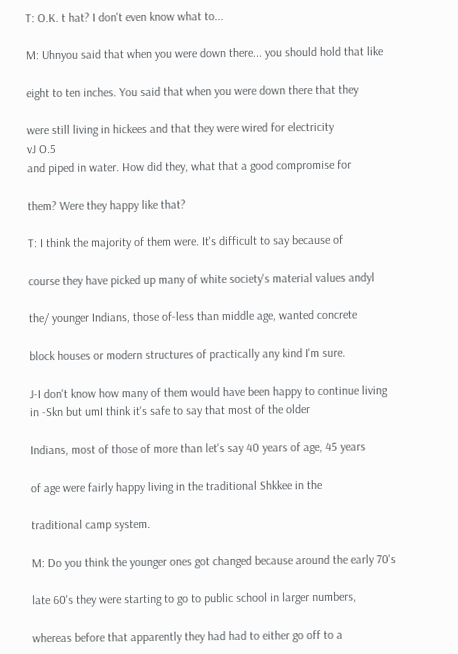T: O.K. t hat? I don't even know what to...

M: Uhnyou said that when you were down there... you should hold that like

eight to ten inches. You said that when you were down there that they

were still living in hickees and that they were wired for electricity
vJ O.5
and piped in water. How did they, what that a good compromise for

them? Were they happy like that?

T: I think the majority of them were. It's difficult to say because of

course they have picked up many of white society's material values andyl

the/ younger Indians, those of-less than middle age, wanted concrete

block houses or modern structures of practically any kind I'm sure.

J-I don't know how many of them would have been happy to continue living
in -Skn but umI think it's safe to say that most of the older

Indians, most of those of more than let's say 40 years of age, 45 years

of age were fairly happy living in the traditional Shkkee in the

traditional camp system.

M: Do you think the younger ones got changed because around the early 70's

late 60's they were starting to go to public school in larger numbers,

whereas before that apparently they had had to either go off to a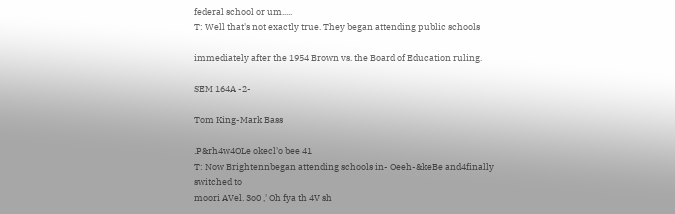federal school or um.....
T: Well that's not exactly true. They began attending public schools

immediately after the 1954 Brown vs. the Board of Education ruling.

SEM 164A -2-

Tom King-Mark Bass

.P&rh4w4OLe okecl'o bee 41
T: Now Brightennbegan attending schools in- Oeeh-&keBe and4finally switched to
moori AVel. 3o0 ,' Oh fya th 4V sh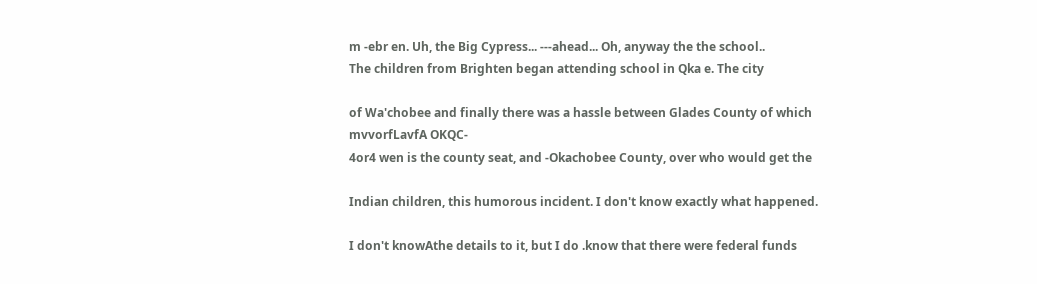m -ebr en. Uh, the Big Cypress... ---ahead... Oh, anyway the the school..
The children from Brighten began attending school in Qka e. The city

of Wa'chobee and finally there was a hassle between Glades County of which
mvvorfLavfA OKQC-
4or4 wen is the county seat, and -Okachobee County, over who would get the

Indian children, this humorous incident. I don't know exactly what happened.

I don't knowAthe details to it, but I do .know that there were federal funds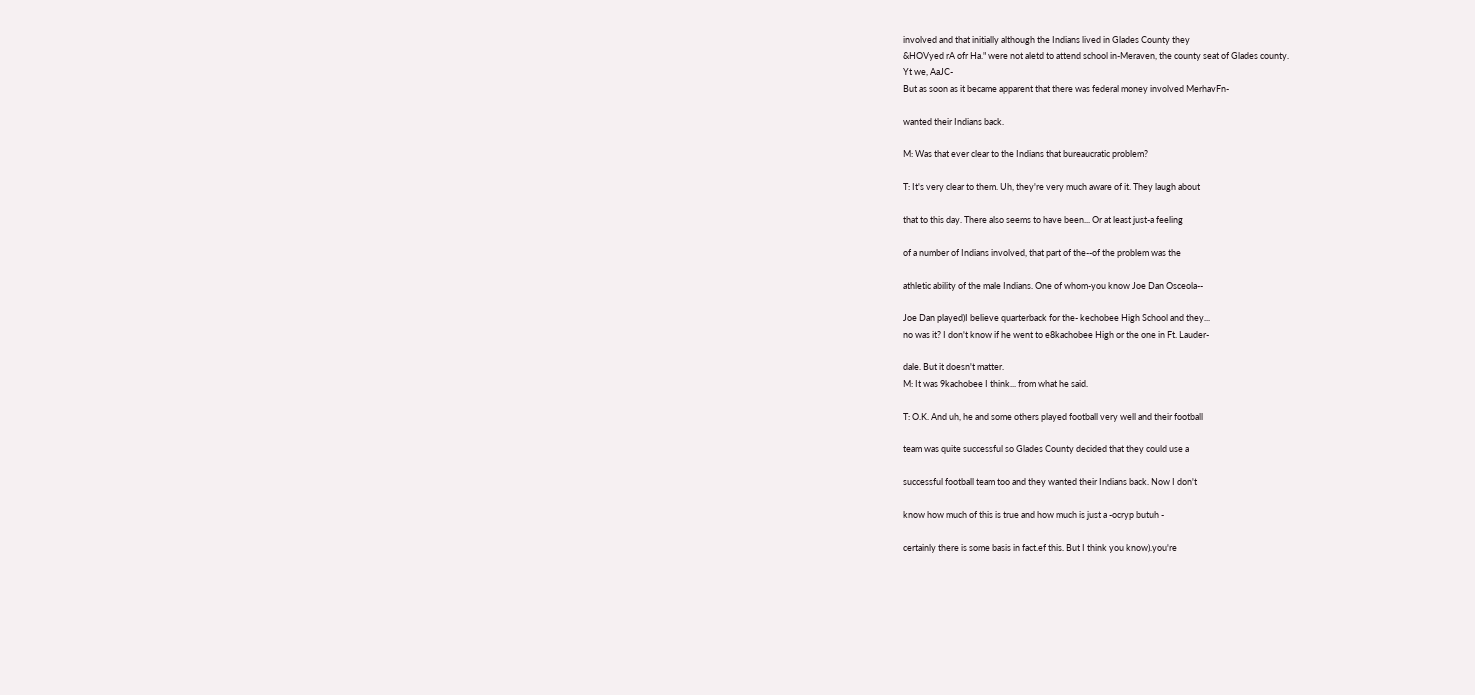involved and that initially although the Indians lived in Glades County they
&HOVyed rA ofr Ha." were not aletd to attend school in-Meraven, the county seat of Glades county.
Yt we, AaJC-
But as soon as it became apparent that there was federal money involved MerhavFn-

wanted their Indians back.

M: Was that ever clear to the Indians that bureaucratic problem?

T: It's very clear to them. Uh, they're very much aware of it. They laugh about

that to this day. There also seems to have been... Or at least just-a feeling

of a number of Indians involved, that part of the--of the problem was the

athletic ability of the male Indians. One of whom-you know Joe Dan Osceola--

Joe Dan played)I believe quarterback for the- kechobee High School and they...
no was it? I don't know if he went to e8kachobee High or the one in Ft. Lauder-

dale. But it doesn't matter.
M: It was 9kachobee I think... from what he said.

T: O.K. And uh, he and some others played football very well and their football

team was quite successful so Glades County decided that they could use a

successful football team too and they wanted their Indians back. Now I don't

know how much of this is true and how much is just a -ocryp butuh -

certainly there is some basis in fact.ef this. But I think you know).you're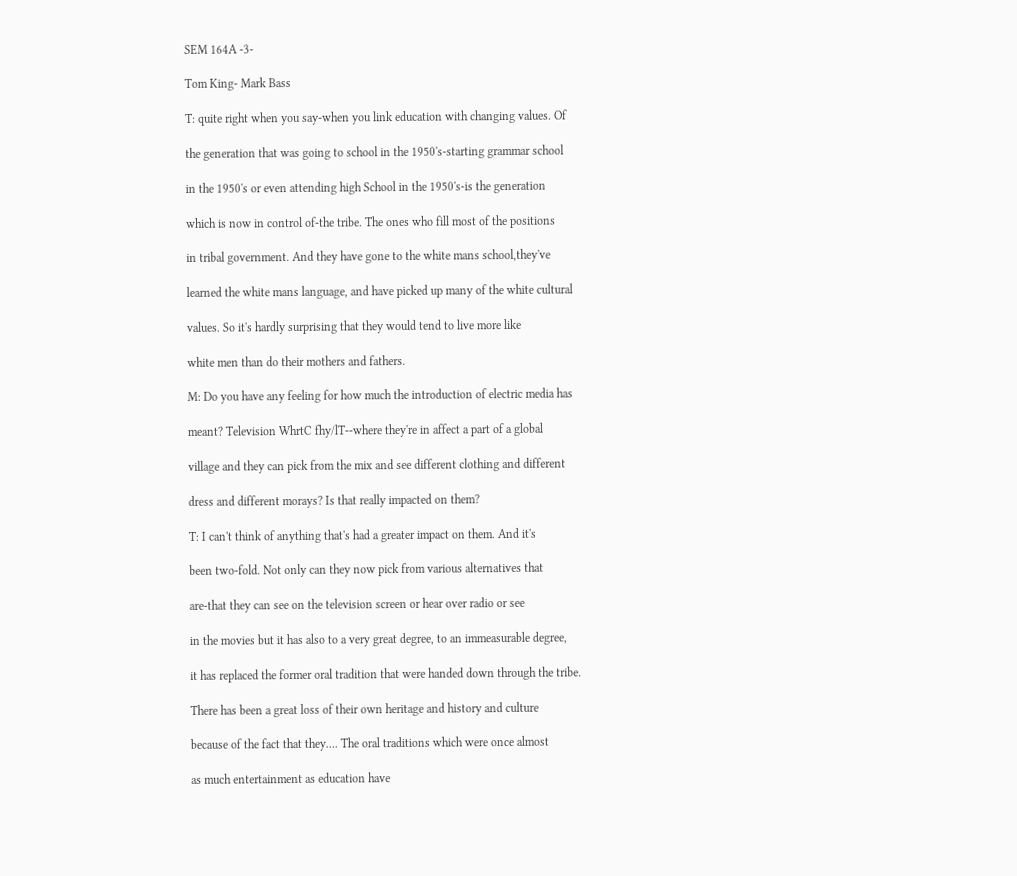SEM 164A -3-

Tom King- Mark Bass

T: quite right when you say-when you link education with changing values. Of

the generation that was going to school in the 1950's-starting grammar school

in the 1950's or even attending high School in the 1950's-is the generation

which is now in control of-the tribe. The ones who fill most of the positions

in tribal government. And they have gone to the white mans school,they've

learned the white mans language, and have picked up many of the white cultural

values. So it's hardly surprising that they would tend to live more like

white men than do their mothers and fathers.

M: Do you have any feeling for how much the introduction of electric media has

meant? Television WhrtC fhy/lT--where they're in affect a part of a global

village and they can pick from the mix and see different clothing and different

dress and different morays? Is that really impacted on them?

T: I can't think of anything that's had a greater impact on them. And it's

been two-fold. Not only can they now pick from various alternatives that

are-that they can see on the television screen or hear over radio or see

in the movies but it has also to a very great degree, to an immeasurable degree,

it has replaced the former oral tradition that were handed down through the tribe.

There has been a great loss of their own heritage and history and culture

because of the fact that they.... The oral traditions which were once almost

as much entertainment as education have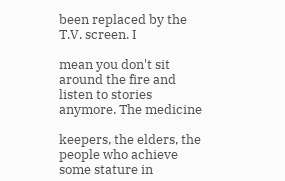been replaced by the T.V. screen. I

mean you don't sit around the fire and listen to stories anymore. The medicine

keepers, the elders, the people who achieve some stature in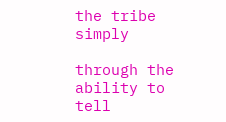the tribe simply

through the ability to tell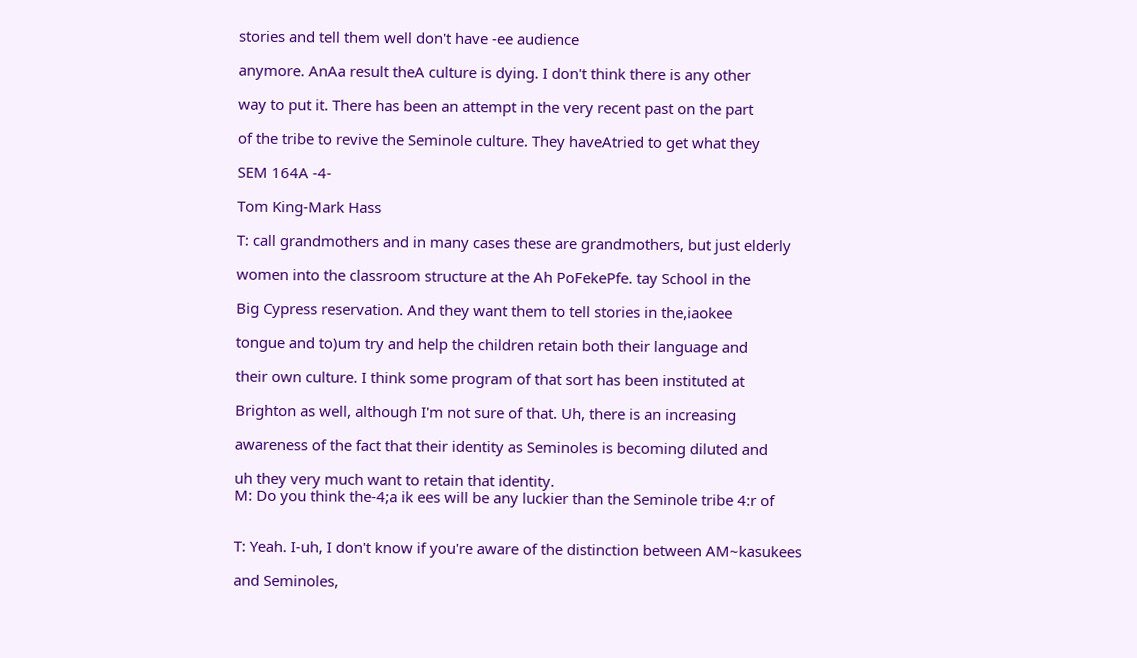stories and tell them well don't have -ee audience

anymore. AnAa result theA culture is dying. I don't think there is any other

way to put it. There has been an attempt in the very recent past on the part

of the tribe to revive the Seminole culture. They haveAtried to get what they

SEM 164A -4-

Tom King-Mark Hass

T: call grandmothers and in many cases these are grandmothers, but just elderly

women into the classroom structure at the Ah PoFekePfe. tay School in the

Big Cypress reservation. And they want them to tell stories in the,iaokee

tongue and to)um try and help the children retain both their language and

their own culture. I think some program of that sort has been instituted at

Brighton as well, although I'm not sure of that. Uh, there is an increasing

awareness of the fact that their identity as Seminoles is becoming diluted and

uh they very much want to retain that identity.
M: Do you think the-4;a ik ees will be any luckier than the Seminole tribe 4:r of


T: Yeah. I-uh, I don't know if you're aware of the distinction between AM~kasukees

and Seminoles,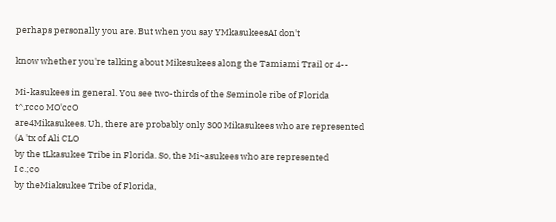perhaps personally you are. But when you say YMkasukeesAI don't

know whether you're talking about Mikesukees along the Tamiami Trail or 4--

Mi-kasukees in general. You see two-thirds of the Seminole ribe of Florida
t^,rcco MO'ccO
are4Mikasukees. Uh, there are probably only 300 Mikasukees who are represented
(A 'tx of Ali CLO
by the tLkasukee Tribe in Florida. So, the Mi~asukees who are represented
I c.;co
by theMiaksukee Tribe of Florida,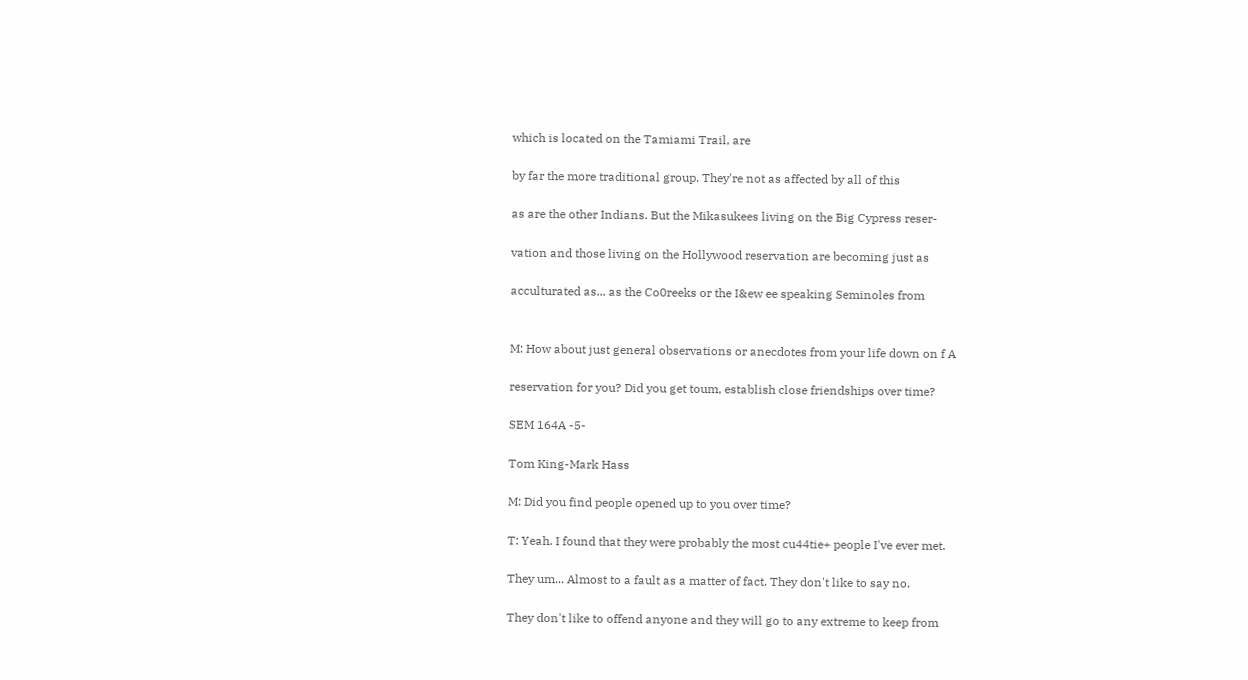which is located on the Tamiami Trail, are

by far the more traditional group. They're not as affected by all of this

as are the other Indians. But the Mikasukees living on the Big Cypress reser-

vation and those living on the Hollywood reservation are becoming just as

acculturated as... as the Co0reeks or the I&ew ee speaking Seminoles from


M: How about just general observations or anecdotes from your life down on f A

reservation for you? Did you get toum, establish close friendships over time?

SEM 164A -5-

Tom King-Mark Hass

M: Did you find people opened up to you over time?

T: Yeah. I found that they were probably the most cu44tie+ people I've ever met.

They um... Almost to a fault as a matter of fact. They don't like to say no.

They don't like to offend anyone and they will go to any extreme to keep from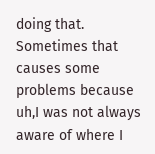doing that. Sometimes that causes some problems because uh,I was not always
aware of where I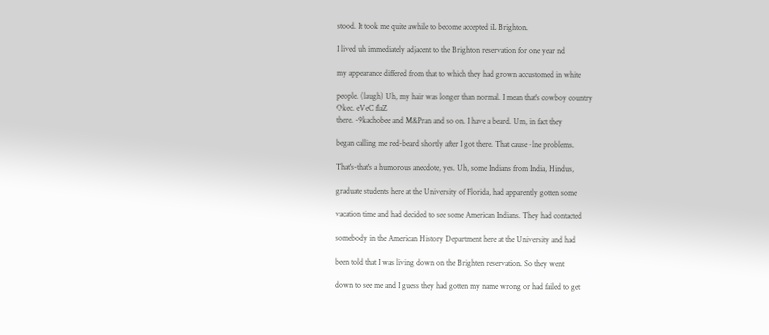stood. It took me quite awhile to become accepted iL Brighton.

I lived uh immediately adjacent to the Brighton reservation for one year nd

my appearance differed from that to which they had grown accustomed in white

people. (laugh) Uh, my hair was longer than normal. I mean that's cowboy country
Okec. eVeC flaZ
there. -9kachobee and M&Pran and so on. I have a beard. Um, in fact they

began calling me red-beard shortly after I got there. That cause~lne problems.

That's-that's a humorous anecdote, yes. Uh, some Indians from India, Hindus,

graduate students here at the University of Florida, had apparently gotten some

vacation time and had decided to see some American Indians. They had contacted

somebody in the American History Department here at the University and had

been told that I was living down on the Brighten reservation. So they went

down to see me and I guess they had gotten my name wrong or had failed to get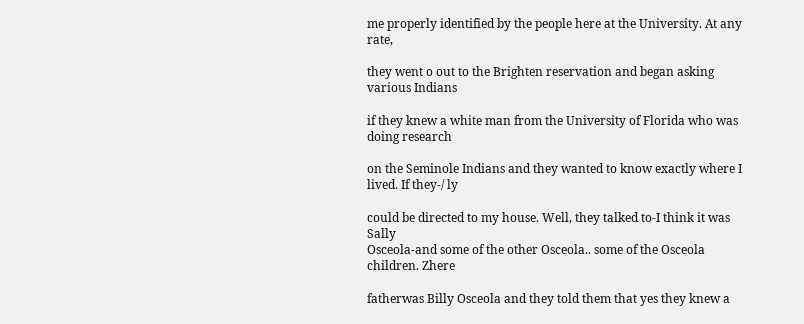me properly identified by the people here at the University. At any rate,

they went o out to the Brighten reservation and began asking various Indians

if they knew a white man from the University of Florida who was doing research

on the Seminole Indians and they wanted to know exactly where I lived. If they-/ ly

could be directed to my house. Well, they talked to-I think it was Sally
Osceola-and some of the other Osceola.. some of the Osceola children. Zhere

fatherwas Billy Osceola and they told them that yes they knew a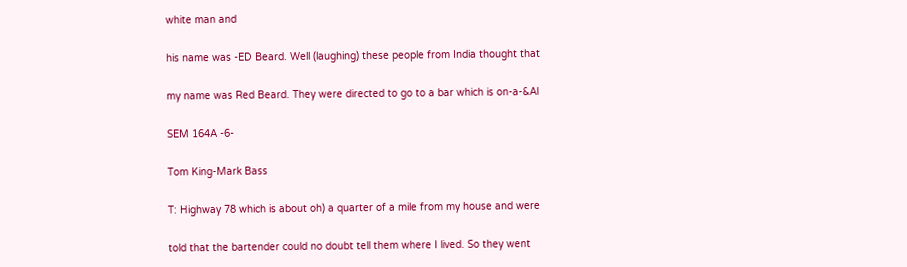white man and

his name was -ED Beard. Well (laughing) these people from India thought that

my name was Red Beard. They were directed to go to a bar which is on-a-&Al

SEM 164A -6-

Tom King-Mark Bass

T: Highway 78 which is about oh) a quarter of a mile from my house and were

told that the bartender could no doubt tell them where I lived. So they went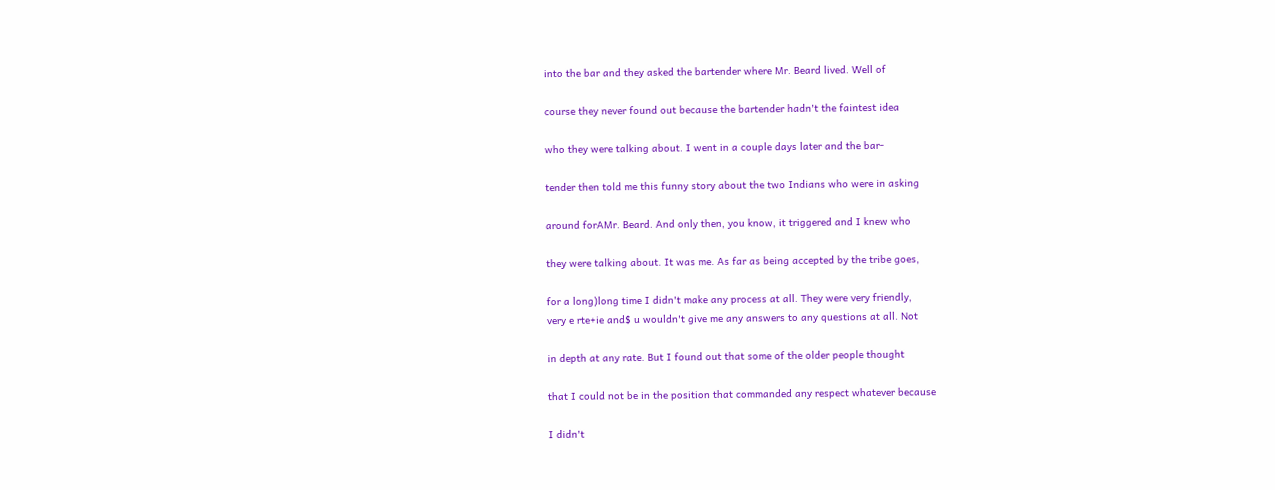into the bar and they asked the bartender where Mr. Beard lived. Well of

course they never found out because the bartender hadn't the faintest idea

who they were talking about. I went in a couple days later and the bar-

tender then told me this funny story about the two Indians who were in asking

around forAMr. Beard. And only then, you know, it triggered and I knew who

they were talking about. It was me. As far as being accepted by the tribe goes,

for a long)long time I didn't make any process at all. They were very friendly,
very e rte+ie and$ u wouldn't give me any answers to any questions at all. Not

in depth at any rate. But I found out that some of the older people thought

that I could not be in the position that commanded any respect whatever because

I didn't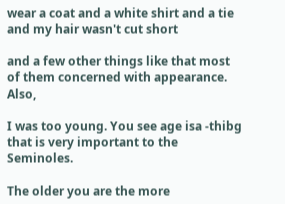wear a coat and a white shirt and a tie and my hair wasn't cut short

and a few other things like that most of them concerned with appearance. Also,

I was too young. You see age isa -thibg that is very important to the Seminoles.

The older you are the more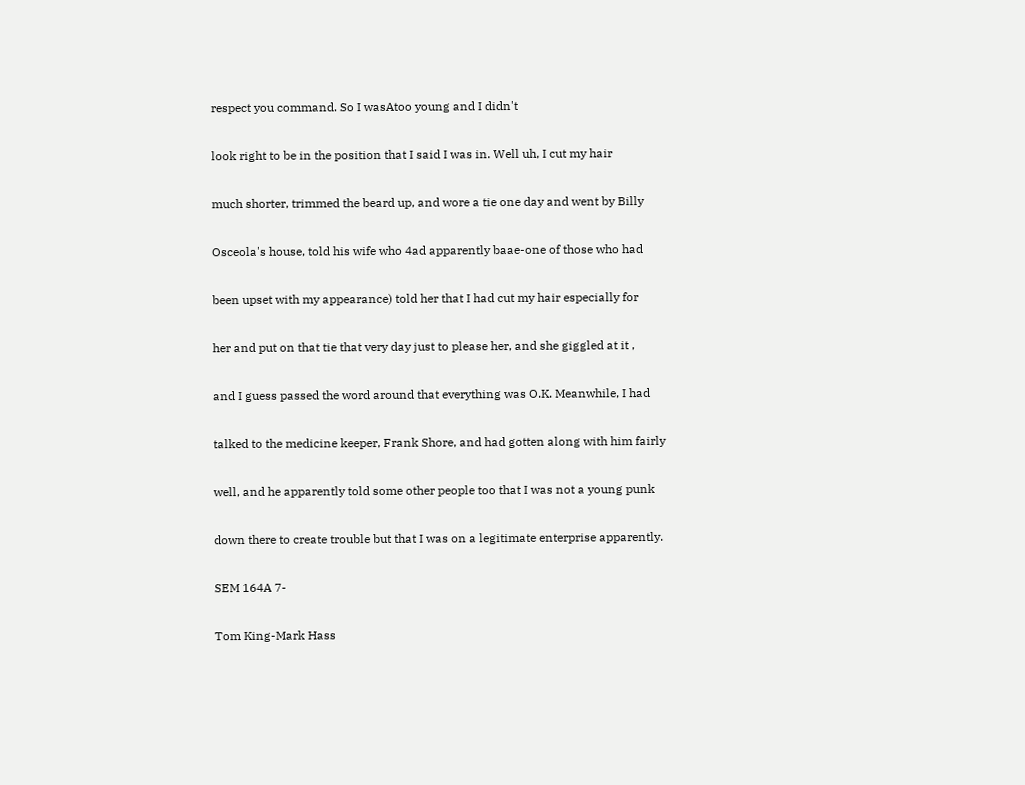respect you command. So I wasAtoo young and I didn't

look right to be in the position that I said I was in. Well uh, I cut my hair

much shorter, trimmed the beard up, and wore a tie one day and went by Billy

Osceola's house, told his wife who 4ad apparently baae-one of those who had

been upset with my appearance) told her that I had cut my hair especially for

her and put on that tie that very day just to please her, and she giggled at it ,

and I guess passed the word around that everything was O.K. Meanwhile, I had

talked to the medicine keeper, Frank Shore, and had gotten along with him fairly

well, and he apparently told some other people too that I was not a young punk

down there to create trouble but that I was on a legitimate enterprise apparently.

SEM 164A 7-

Tom King-Mark Hass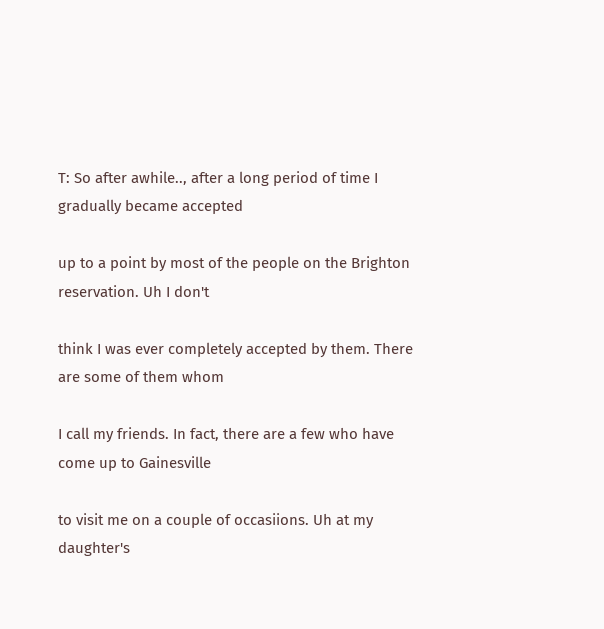T: So after awhile.., after a long period of time I gradually became accepted

up to a point by most of the people on the Brighton reservation. Uh I don't

think I was ever completely accepted by them. There are some of them whom

I call my friends. In fact, there are a few who have come up to Gainesville

to visit me on a couple of occasiions. Uh at my daughter's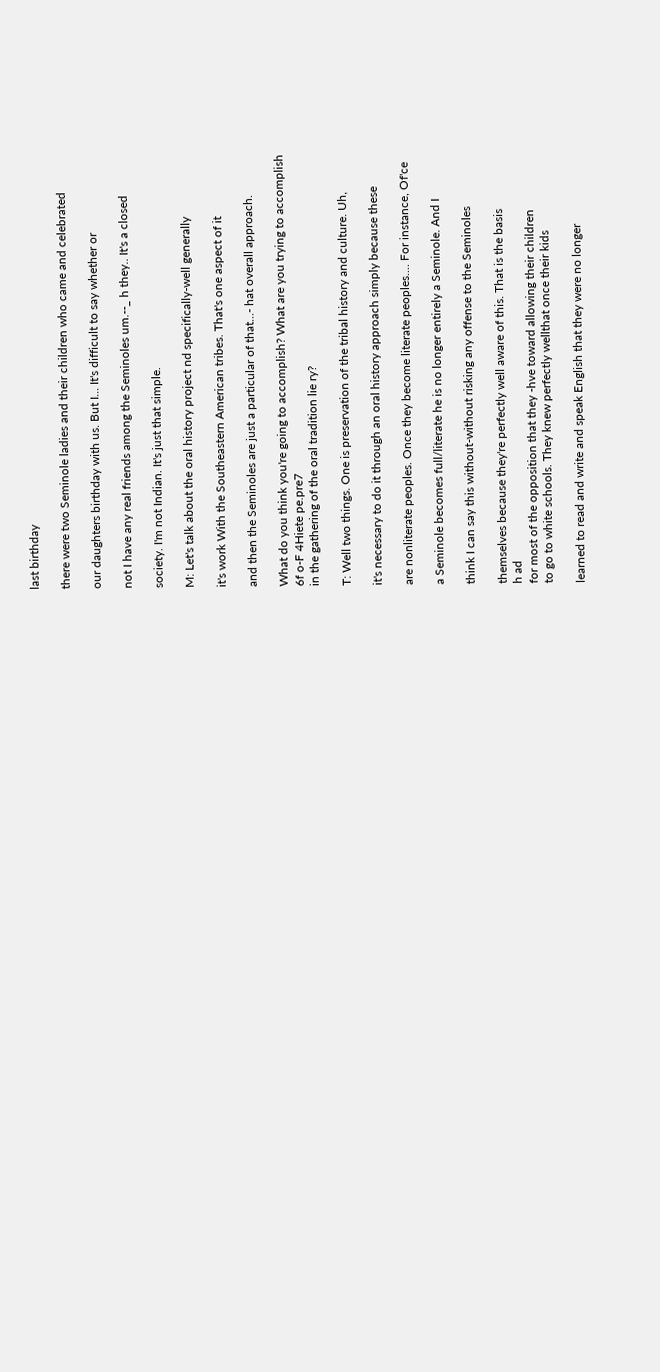last birthday

there were two Seminole ladies and their children who came and celebrated

our daughters birthday with us. But I... It's difficult to say whether or

not I have any real friends among the Seminoles um.--_ h they.. It's a closed

society. I'm not Indian. It's just that simple.

M: Let's talk about the oral history project nd specifically-well generally

it's work With the Southeastern American tribes. That's one aspect of it

and then the Seminoles are just a particular of that...- hat overall approach.

What do you think you're going to accomplish? What are you trying to accomplish
6f o-F 4Hiete pe.pre7
in the gathering of the oral tradition lie ry?

T: Well two things. One is preservation of the tribal history and culture. Uh,

it's necessary to do it through an oral history approach simply because these

are nonliterate peoples. Once they become literate peoples.... For instance, Of'ce

a Seminole becomes full/literate he is no longer entirely a Seminole. And I

think I can say this without-without risking any offense to the Seminoles

themselves because they're perfectly well aware of this. That is the basis
h ad
for most of the opposition that they -hve toward allowing their children
to go to white schools. They knew perfectly wellthat once their kids

learned to read and write and speak English that they were no longer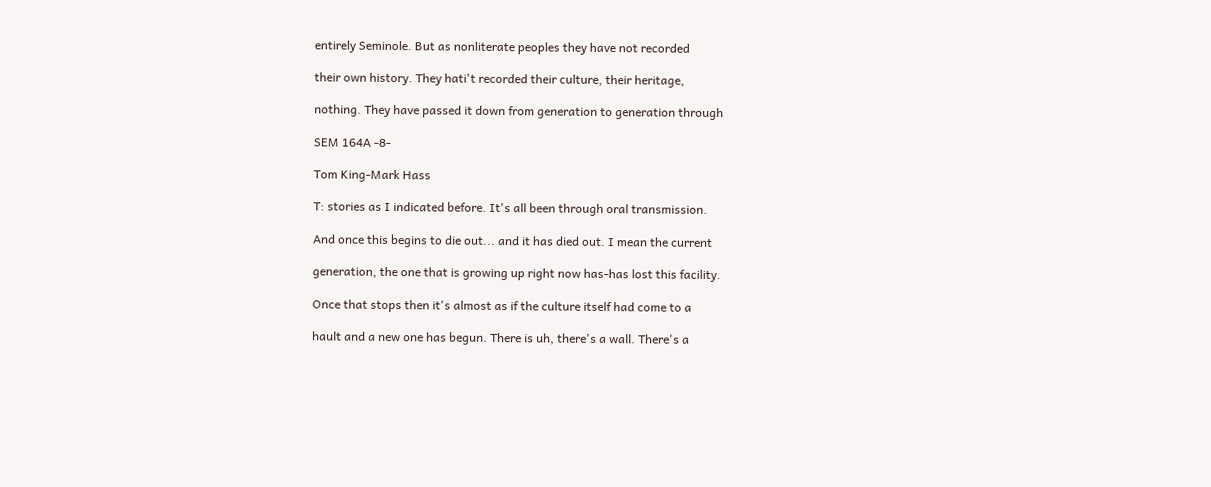entirely Seminole. But as nonliterate peoples they have not recorded

their own history. They hati't recorded their culture, their heritage,

nothing. They have passed it down from generation to generation through

SEM 164A -8-

Tom King-Mark Hass

T: stories as I indicated before. It's all been through oral transmission.

And once this begins to die out... and it has died out. I mean the current

generation, the one that is growing up right now has-has lost this facility.

Once that stops then it's almost as if the culture itself had come to a

hault and a new one has begun. There is uh, there's a wall. There's a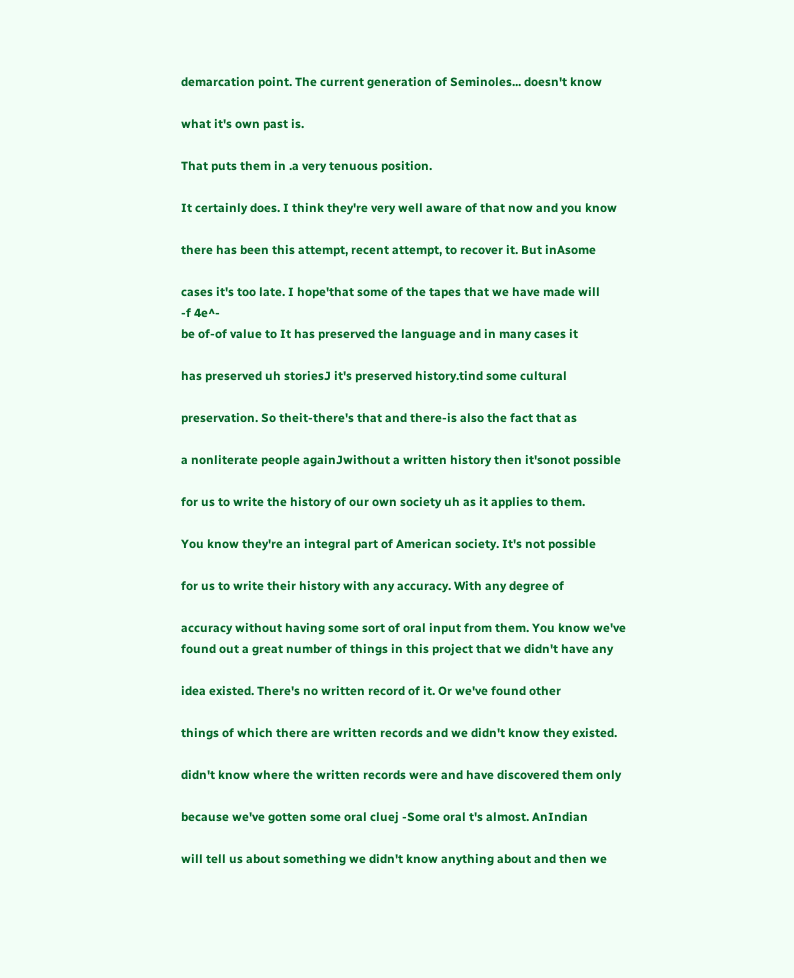demarcation point. The current generation of Seminoles... doesn't know

what it's own past is.

That puts them in .a very tenuous position.

It certainly does. I think they're very well aware of that now and you know

there has been this attempt, recent attempt, to recover it. But inAsome

cases it's too late. I hope'that some of the tapes that we have made will
-f 4e^-
be of-of value to It has preserved the language and in many cases it

has preserved uh storiesJ it's preserved history.tind some cultural

preservation. So theit-there's that and there-is also the fact that as

a nonliterate people againJwithout a written history then it'sonot possible

for us to write the history of our own society uh as it applies to them.

You know they're an integral part of American society. It's not possible

for us to write their history with any accuracy. With any degree of

accuracy without having some sort of oral input from them. You know we've
found out a great number of things in this project that we didn't have any

idea existed. There's no written record of it. Or we've found other

things of which there are written records and we didn't know they existed.

didn't know where the written records were and have discovered them only

because we've gotten some oral cluej -Some oral t's almost. AnIndian

will tell us about something we didn't know anything about and then we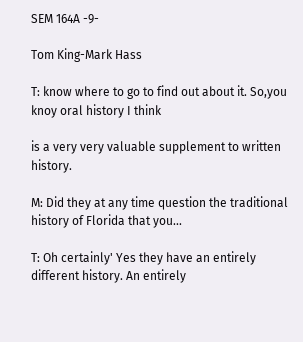SEM 164A -9-

Tom King-Mark Hass

T: know where to go to find out about it. So,you knoy oral history I think

is a very very valuable supplement to written history.

M: Did they at any time question the traditional history of Florida that you...

T: Oh certainly' Yes they have an entirely different history. An entirely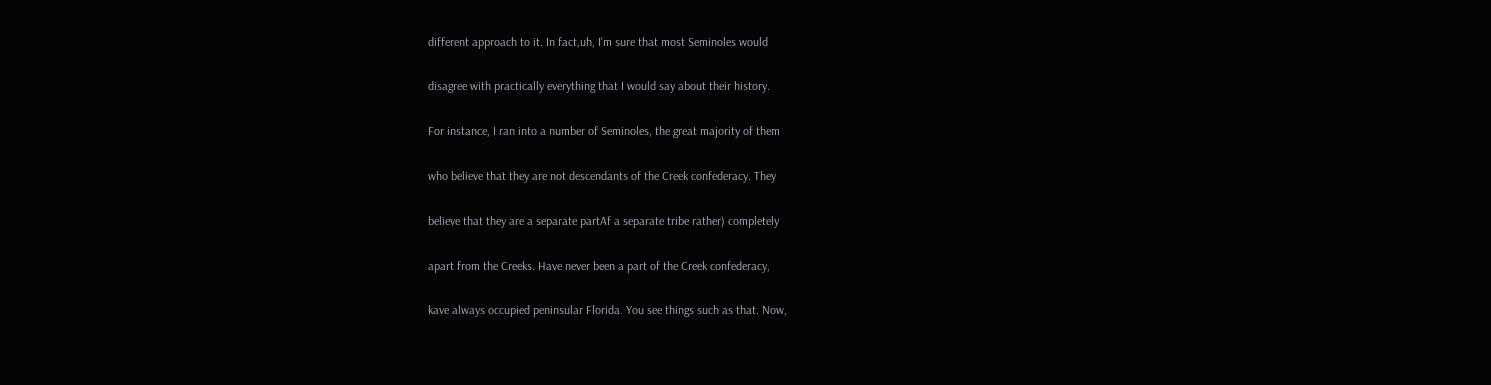different approach to it. In fact,uh, I'm sure that most Seminoles would

disagree with practically everything that I would say about their history.

For instance, I ran into a number of Seminoles, the great majority of them

who believe that they are not descendants of the Creek confederacy. They

believe that they are a separate partAf a separate tribe rather) completely

apart from the Creeks. Have never been a part of the Creek confederacy,

kave always occupied peninsular Florida. You see things such as that. Now,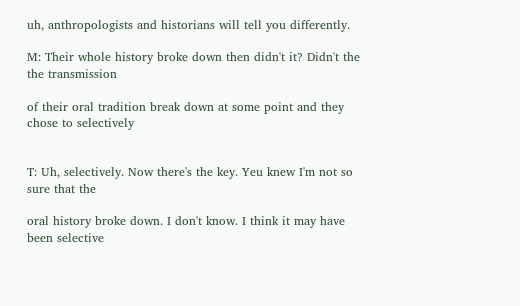uh, anthropologists and historians will tell you differently.

M: Their whole history broke down then didn't it? Didn't the the transmission

of their oral tradition break down at some point and they chose to selectively


T: Uh, selectively. Now there's the key. Yeu knew I'm not so sure that the

oral history broke down. I don't know. I think it may have been selective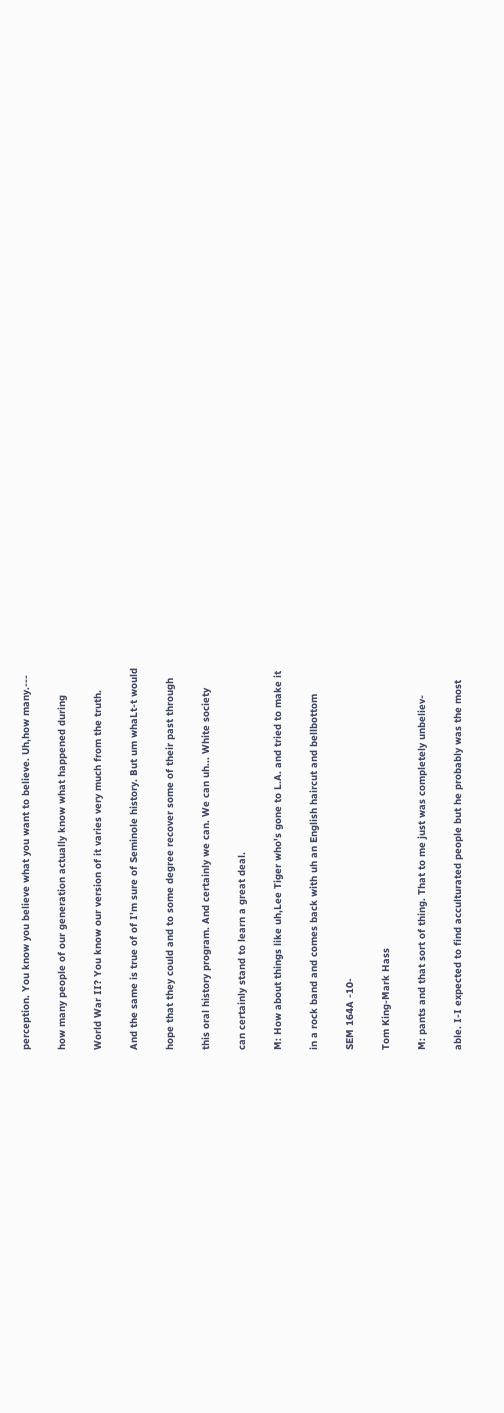perception. You know you believe what you want to believe. Uh,how many.---

how many people of our generation actually know what happened during

World War II? You know our version of it varies very much from the truth.

And the same is true of of I'm sure of Seminole history. But um whaLt-t would

hope that they could and to some degree recover some of their past through

this oral history program. And certainly we can. We can uh... White society

can certainly stand to learn a great deal.

M: How about things like uh,Lee Tiger who's gone to L.A. and tried to make it

in a rock band and comes back with uh an English haircut and bellbottom

SEM 164A -10-

Tom King-Mark Hass

M: pants and that sort of thing. That to me just was completely unbeliev-

able. I-I expected to find acculturated people but he probably was the most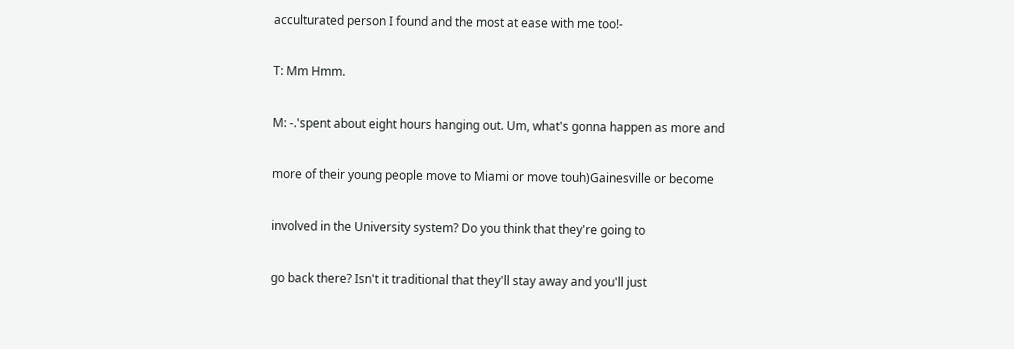acculturated person I found and the most at ease with me too!-

T: Mm Hmm.

M: -.'spent about eight hours hanging out. Um, what's gonna happen as more and

more of their young people move to Miami or move touh)Gainesville or become

involved in the University system? Do you think that they're going to

go back there? Isn't it traditional that they'll stay away and you'll just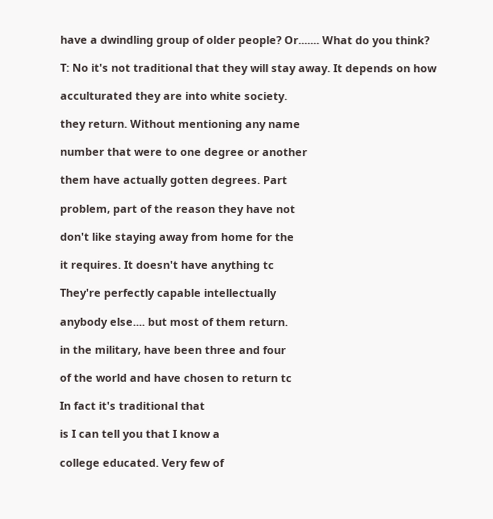have a dwindling group of older people? Or....... What do you think?

T: No it's not traditional that they will stay away. It depends on how

acculturated they are into white society.

they return. Without mentioning any name

number that were to one degree or another

them have actually gotten degrees. Part

problem, part of the reason they have not

don't like staying away from home for the

it requires. It doesn't have anything tc

They're perfectly capable intellectually

anybody else.... but most of them return.

in the military, have been three and four

of the world and have chosen to return tc

In fact it's traditional that

is I can tell you that I know a

college educated. Very few of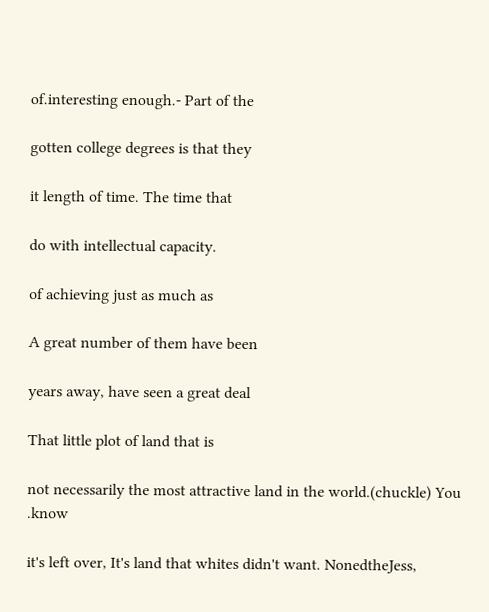of.interesting enough.- Part of the

gotten college degrees is that they

it length of time. The time that

do with intellectual capacity.

of achieving just as much as

A great number of them have been

years away, have seen a great deal

That little plot of land that is

not necessarily the most attractive land in the world.(chuckle) You .know

it's left over, It's land that whites didn't want. NonedtheJess,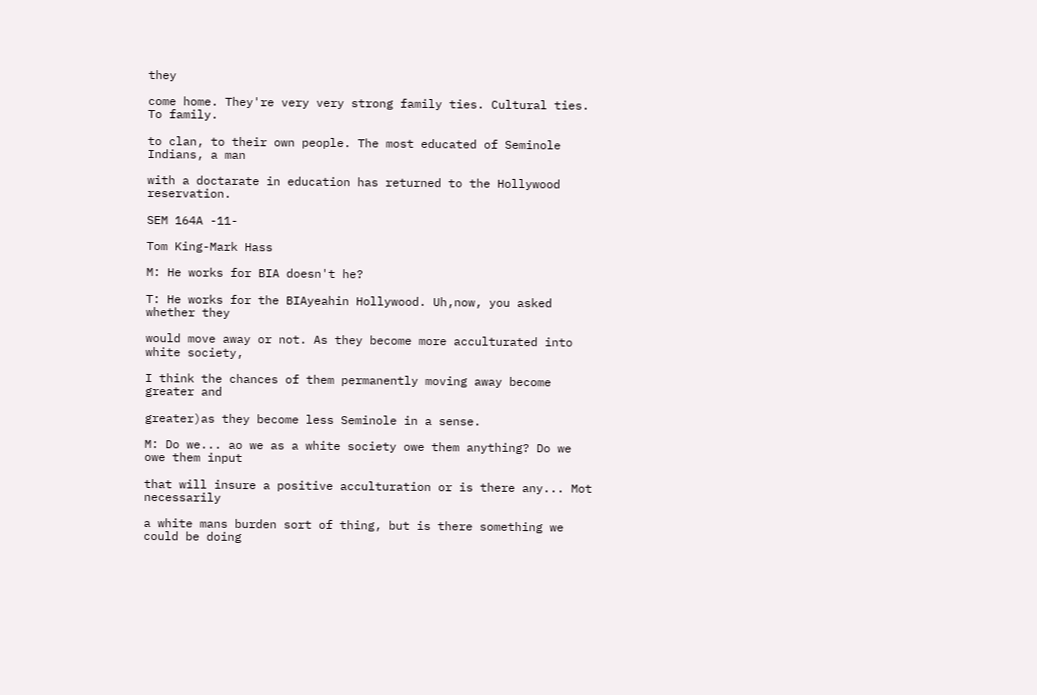they

come home. They're very very strong family ties. Cultural ties. To family.

to clan, to their own people. The most educated of Seminole Indians, a man

with a doctarate in education has returned to the Hollywood reservation.

SEM 164A -11-

Tom King-Mark Hass

M: He works for BIA doesn't he?

T: He works for the BIAyeahin Hollywood. Uh,now, you asked whether they

would move away or not. As they become more acculturated into white society,

I think the chances of them permanently moving away become greater and

greater)as they become less Seminole in a sense.

M: Do we... ao we as a white society owe them anything? Do we owe them input

that will insure a positive acculturation or is there any... Mot necessarily

a white mans burden sort of thing, but is there something we could be doing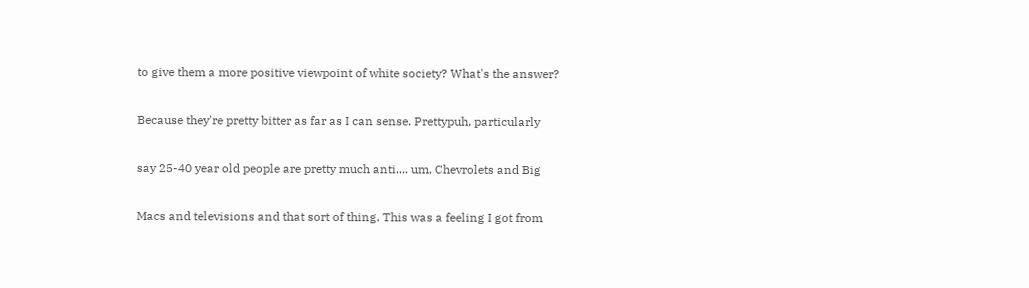to give them a more positive viewpoint of white society? What's the answer?

Because they're pretty bitter as far as I can sense. Prettypuh, particularly

say 25-40 year old people are pretty much anti.... um, Chevrolets and Big

Macs and televisions and that sort of thing. This was a feeling I got from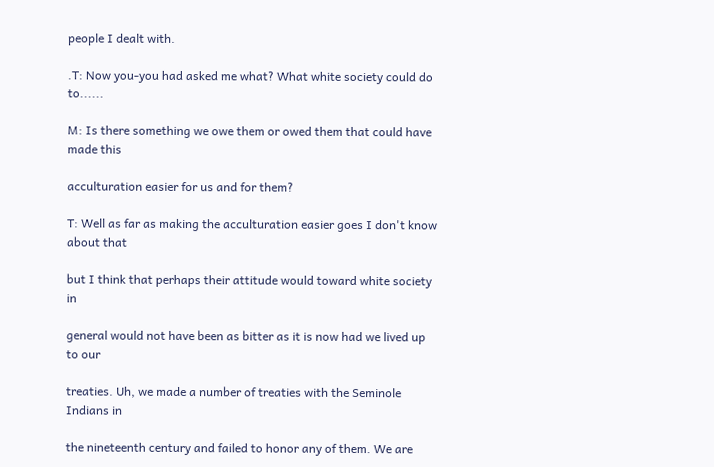people I dealt with.

.T: Now you-you had asked me what? What white society could do to......

M: Is there something we owe them or owed them that could have made this

acculturation easier for us and for them?

T: Well as far as making the acculturation easier goes I don't know about that

but I think that perhaps their attitude would toward white society in

general would not have been as bitter as it is now had we lived up to our

treaties. Uh, we made a number of treaties with the Seminole Indians in

the nineteenth century and failed to honor any of them. We are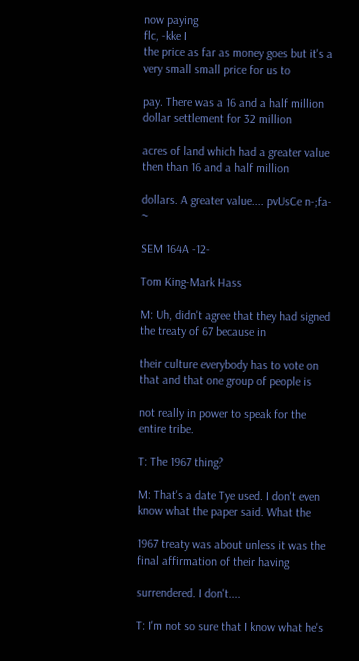now paying
flc, -kke I
the price as far as money goes but it's a very small small price for us to

pay. There was a 16 and a half million dollar settlement for 32 million

acres of land which had a greater value then than 16 and a half million

dollars. A greater value.... pvUsCe n-;fa- ~

SEM 164A -12-

Tom King-Mark Hass

M: Uh, didn't agree that they had signed the treaty of 67 because in

their culture everybody has to vote on that and that one group of people is

not really in power to speak for the entire tribe.

T: The 1967 thing?

M: That's a date Tye used. I don't even know what the paper said. What the

1967 treaty was about unless it was the final affirmation of their having

surrendered. I don't....

T: I'm not so sure that I know what he's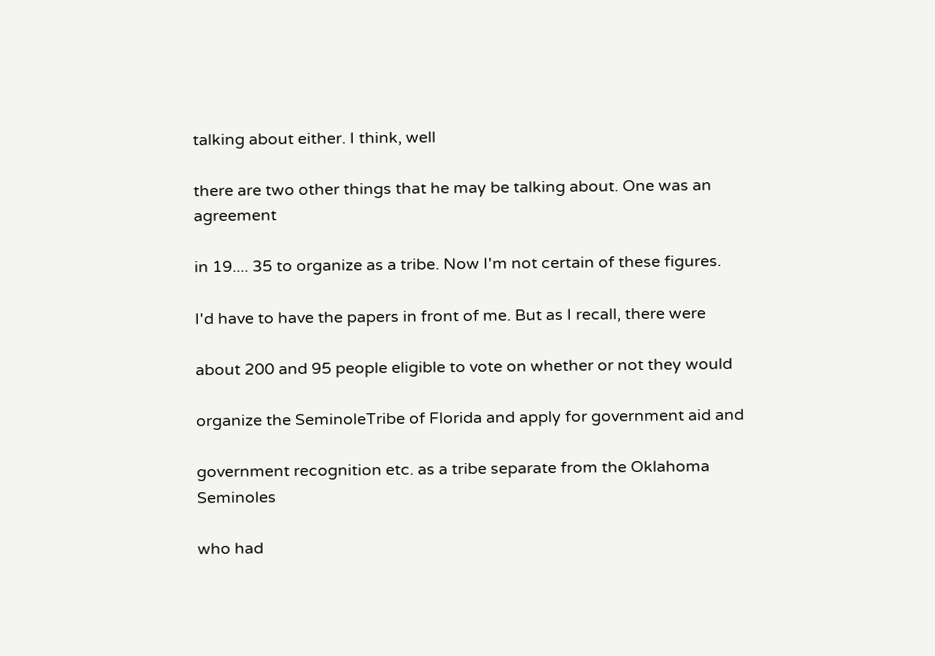talking about either. I think, well

there are two other things that he may be talking about. One was an agreement

in 19.... 35 to organize as a tribe. Now I'm not certain of these figures.

I'd have to have the papers in front of me. But as I recall, there were

about 200 and 95 people eligible to vote on whether or not they would

organize the SeminoleTribe of Florida and apply for government aid and

government recognition etc. as a tribe separate from the Oklahoma Seminoles

who had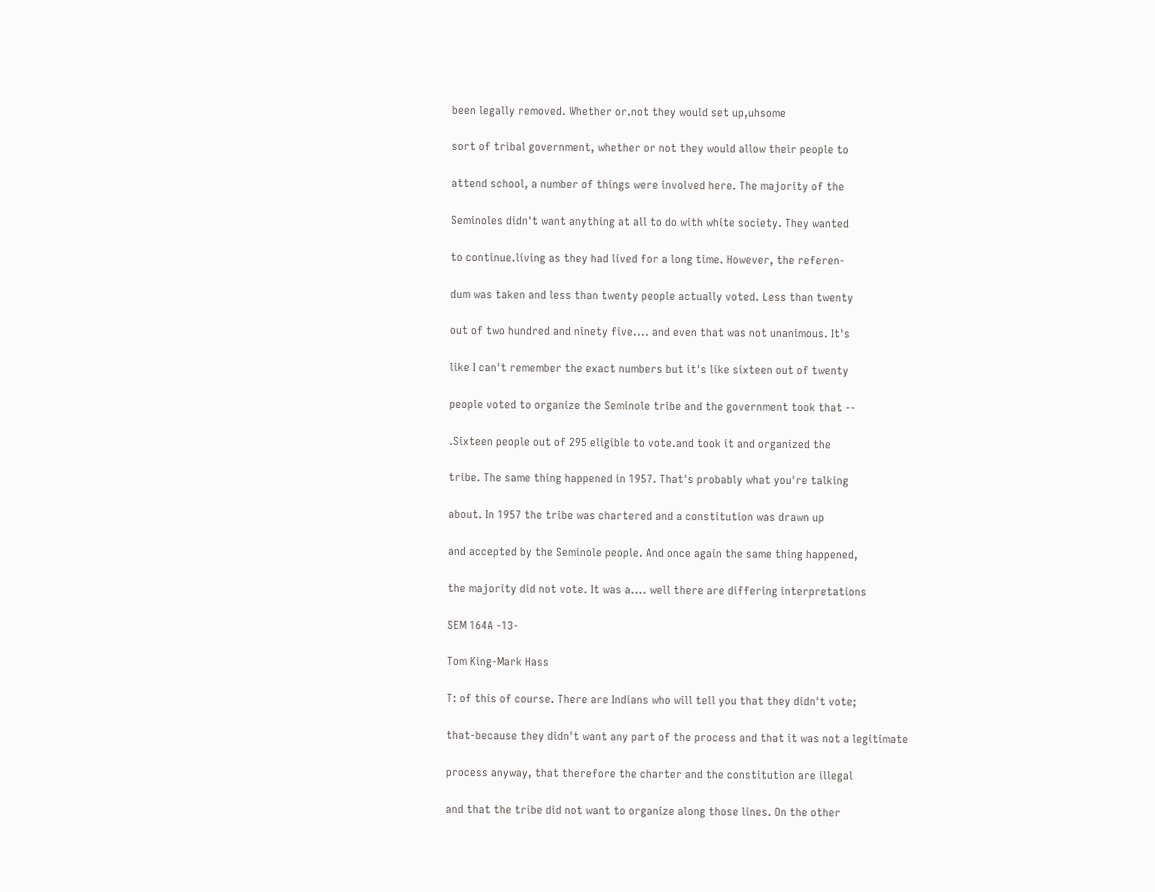been legally removed. Whether or.not they would set up,uhsome

sort of tribal government, whether or not they would allow their people to

attend school, a number of things were involved here. The majority of the

Seminoles didn't want anything at all to do with white society. They wanted

to continue.living as they had lived for a long time. However, the referen-

dum was taken and less than twenty people actually voted. Less than twenty

out of two hundred and ninety five.... and even that was not unanimous. It's

like I can't remember the exact numbers but it's like sixteen out of twenty

people voted to organize the Seminole tribe and the government took that --

.Sixteen people out of 295 eligible to vote.and took it and organized the

tribe. The same thing happened in 1957. That's probably what you're talking

about. In 1957 the tribe was chartered and a constitution was drawn up

and accepted by the Seminole people. And once again the same thing happened,

the majority did not vote. It was a.... well there are differing interpretations

SEM 164A -13-

Tom King-Mark Hass

T: of this of course. There are Indians who will tell you that they didn't vote;

that-because they didn't want any part of the process and that it was not a legitimate

process anyway, that therefore the charter and the constitution are illegal

and that the tribe did not want to organize along those lines. On the other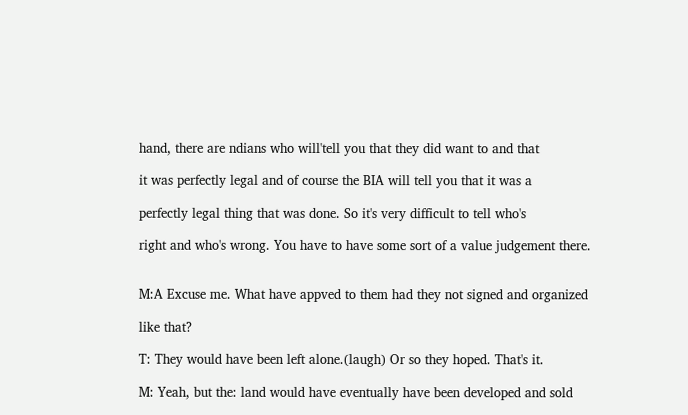hand, there are ndians who will'tell you that they did want to and that

it was perfectly legal and of course the BIA will tell you that it was a

perfectly legal thing that was done. So it's very difficult to tell who's

right and who's wrong. You have to have some sort of a value judgement there.


M:A Excuse me. What have appved to them had they not signed and organized

like that?

T: They would have been left alone.(laugh) Or so they hoped. That's it.

M: Yeah, but the: land would have eventually have been developed and sold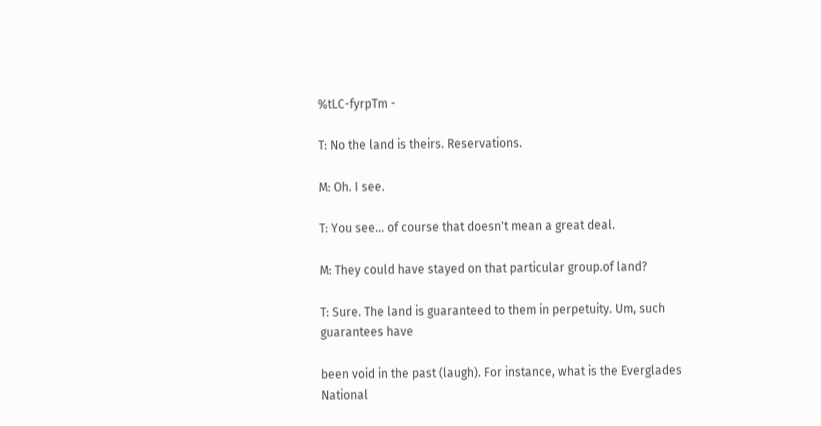%tLC-fyrpTm -

T: No the land is theirs. Reservations.

M: Oh. I see.

T: You see... of course that doesn't mean a great deal.

M: They could have stayed on that particular group.of land?

T: Sure. The land is guaranteed to them in perpetuity. Um, such guarantees have

been void in the past (laugh). For instance, what is the Everglades National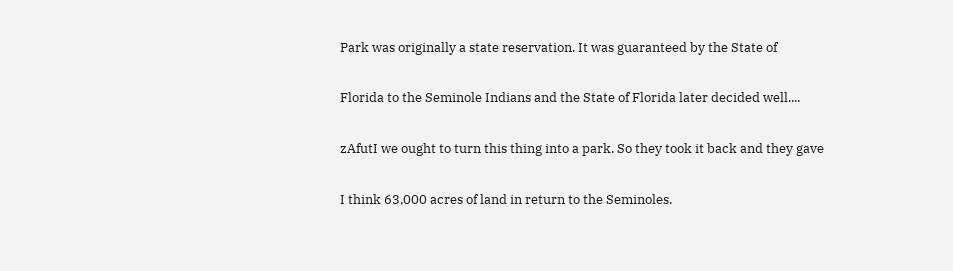Park was originally a state reservation. It was guaranteed by the State of

Florida to the Seminole Indians and the State of Florida later decided well....

zAfutI we ought to turn this thing into a park. So they took it back and they gave

I think 63,000 acres of land in return to the Seminoles.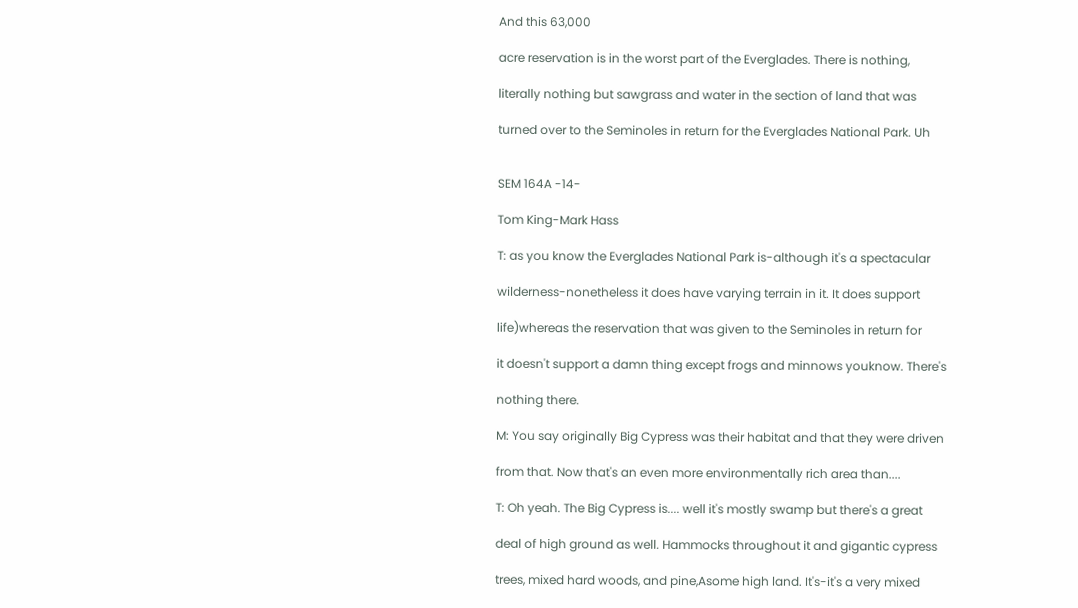And this 63,000

acre reservation is in the worst part of the Everglades. There is nothing,

literally nothing but sawgrass and water in the section of land that was

turned over to the Seminoles in return for the Everglades National Park. Uh


SEM 164A -14-

Tom King-Mark Hass

T: as you know the Everglades National Park is-although it's a spectacular

wilderness-nonetheless it does have varying terrain in it. It does support

life)whereas the reservation that was given to the Seminoles in return for

it doesn't support a damn thing except frogs and minnows youknow. There's

nothing there.

M: You say originally Big Cypress was their habitat and that they were driven

from that. Now that's an even more environmentally rich area than....

T: Oh yeah. The Big Cypress is.... well it's mostly swamp but there's a great

deal of high ground as well. Hammocks throughout it and gigantic cypress

trees, mixed hard woods, and pine,Asome high land. It's-it's a very mixed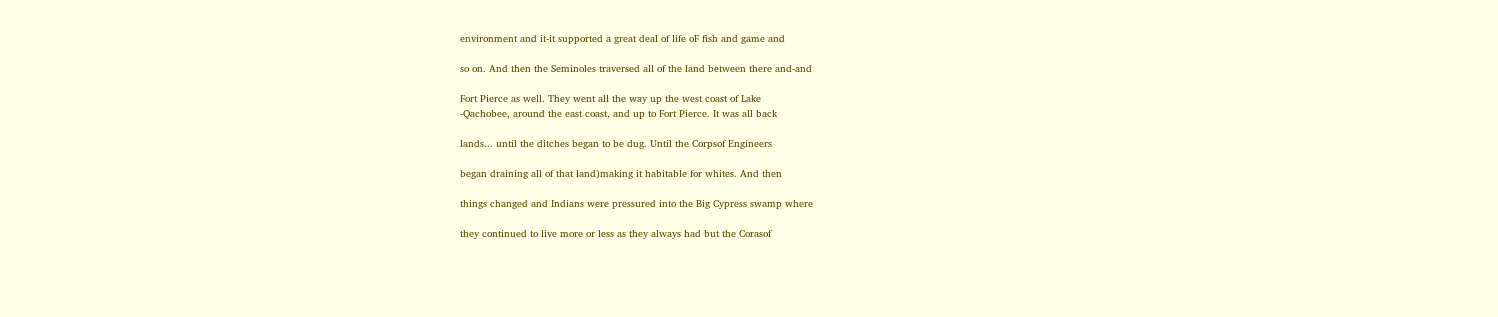environment and it-it supported a great deal of life oF fish and game and

so on. And then the Seminoles traversed all of the land between there and-and

Fort Pierce as well. They went all the way up the west coast of Lake
-Qachobee, around the east coast, and up to Fort Pierce. It was all back

lands... until the ditches began to be dug. Until the Corpsof Engineers

began draining all of that land)making it habitable for whites. And then

things changed and Indians were pressured into the Big Cypress swamp where

they continued to live more or less as they always had but the Corasof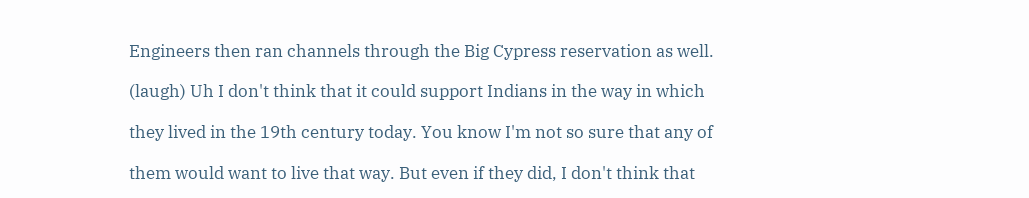Engineers then ran channels through the Big Cypress reservation as well.

(laugh) Uh I don't think that it could support Indians in the way in which

they lived in the 19th century today. You know I'm not so sure that any of

them would want to live that way. But even if they did, I don't think that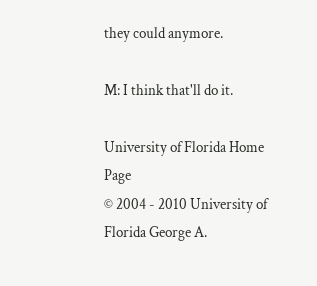they could anymore.

M: I think that'll do it.

University of Florida Home Page
© 2004 - 2010 University of Florida George A.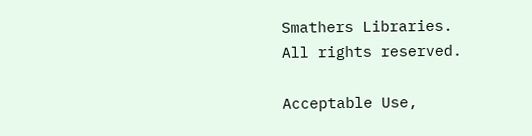Smathers Libraries.
All rights reserved.

Acceptable Use,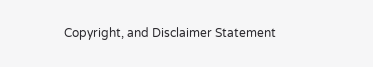Copyright, and Disclaimer Statement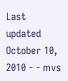Last updated October 10, 2010 - - mvs